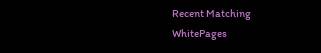Recent Matching
WhitePages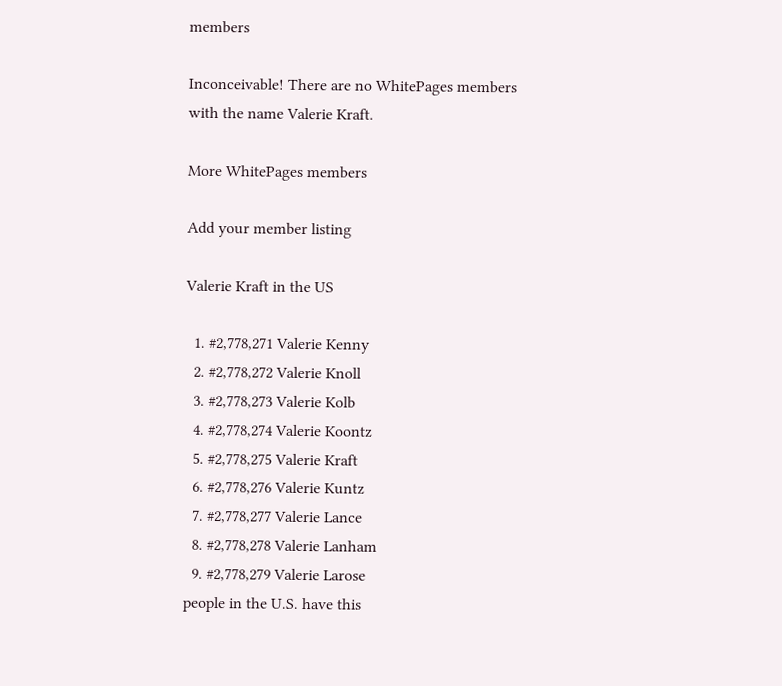members

Inconceivable! There are no WhitePages members with the name Valerie Kraft.

More WhitePages members

Add your member listing

Valerie Kraft in the US

  1. #2,778,271 Valerie Kenny
  2. #2,778,272 Valerie Knoll
  3. #2,778,273 Valerie Kolb
  4. #2,778,274 Valerie Koontz
  5. #2,778,275 Valerie Kraft
  6. #2,778,276 Valerie Kuntz
  7. #2,778,277 Valerie Lance
  8. #2,778,278 Valerie Lanham
  9. #2,778,279 Valerie Larose
people in the U.S. have this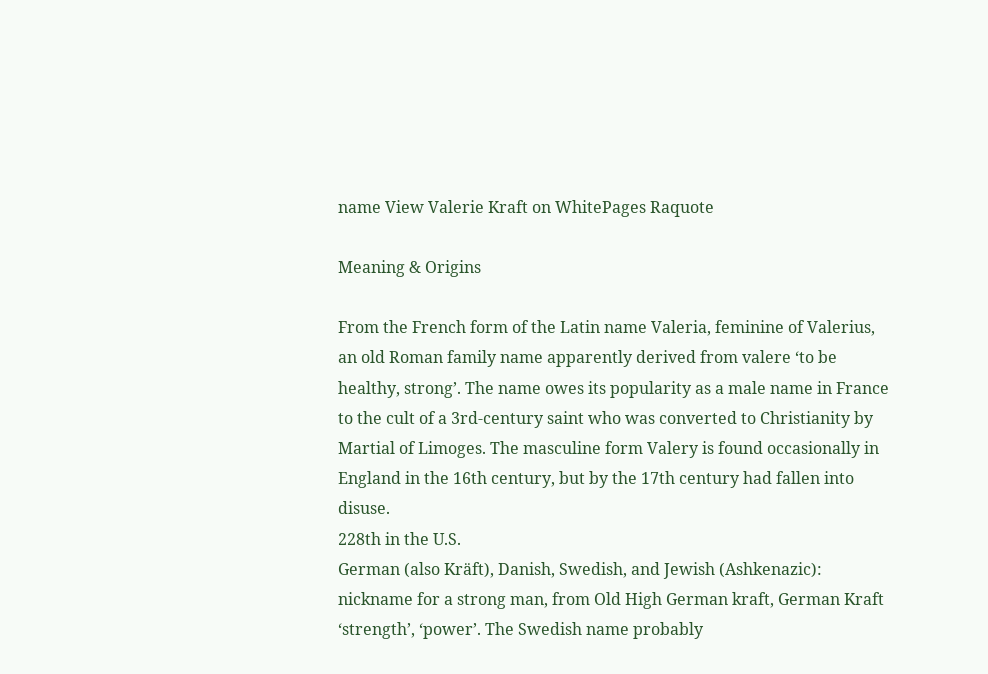name View Valerie Kraft on WhitePages Raquote

Meaning & Origins

From the French form of the Latin name Valeria, feminine of Valerius, an old Roman family name apparently derived from valere ‘to be healthy, strong’. The name owes its popularity as a male name in France to the cult of a 3rd-century saint who was converted to Christianity by Martial of Limoges. The masculine form Valery is found occasionally in England in the 16th century, but by the 17th century had fallen into disuse.
228th in the U.S.
German (also Kräft), Danish, Swedish, and Jewish (Ashkenazic): nickname for a strong man, from Old High German kraft, German Kraft ‘strength’, ‘power’. The Swedish name probably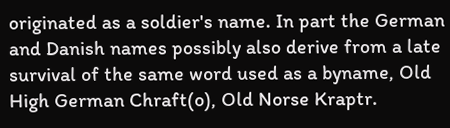originated as a soldier's name. In part the German and Danish names possibly also derive from a late survival of the same word used as a byname, Old High German Chraft(o), Old Norse Kraptr.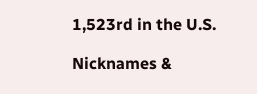1,523rd in the U.S.

Nicknames &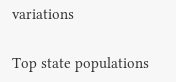variations

Top state populations